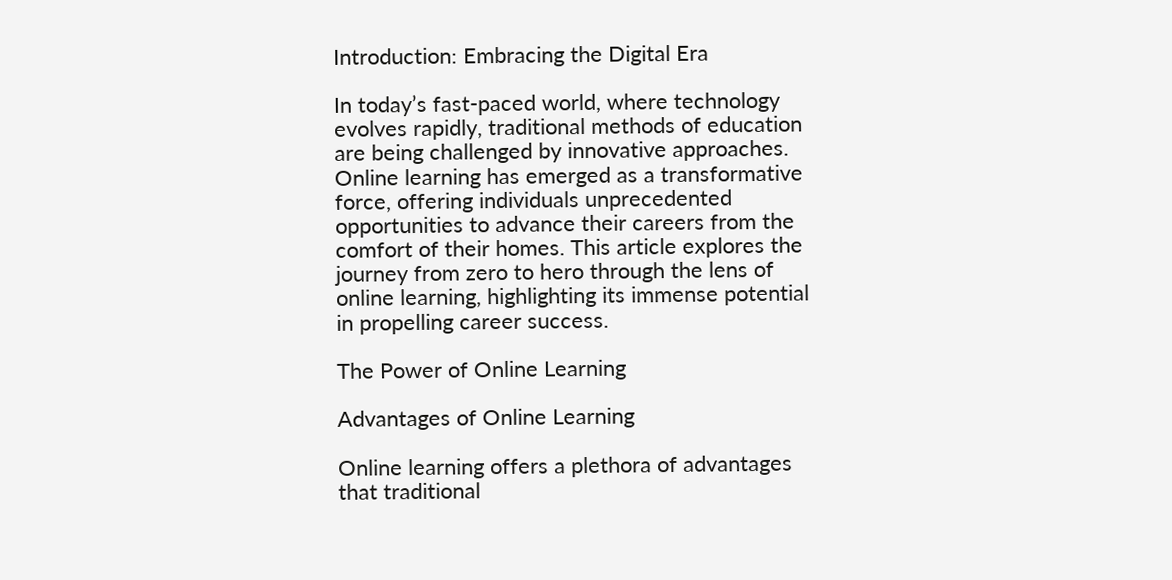Introduction: Embracing the Digital Era

In today’s fast-paced world, where technology evolves rapidly, traditional methods of education are being challenged by innovative approaches. Online learning has emerged as a transformative force, offering individuals unprecedented opportunities to advance their careers from the comfort of their homes. This article explores the journey from zero to hero through the lens of online learning, highlighting its immense potential in propelling career success.

The Power of Online Learning

Advantages of Online Learning

Online learning offers a plethora of advantages that traditional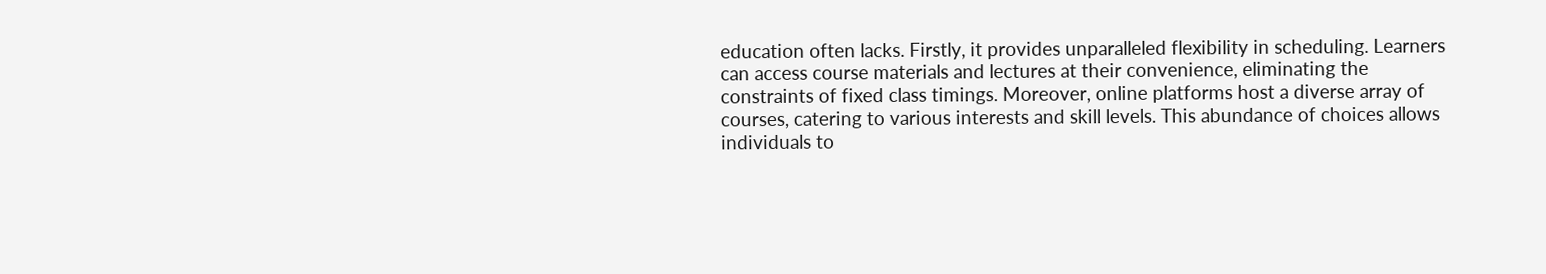education often lacks. Firstly, it provides unparalleled flexibility in scheduling. Learners can access course materials and lectures at their convenience, eliminating the constraints of fixed class timings. Moreover, online platforms host a diverse array of courses, catering to various interests and skill levels. This abundance of choices allows individuals to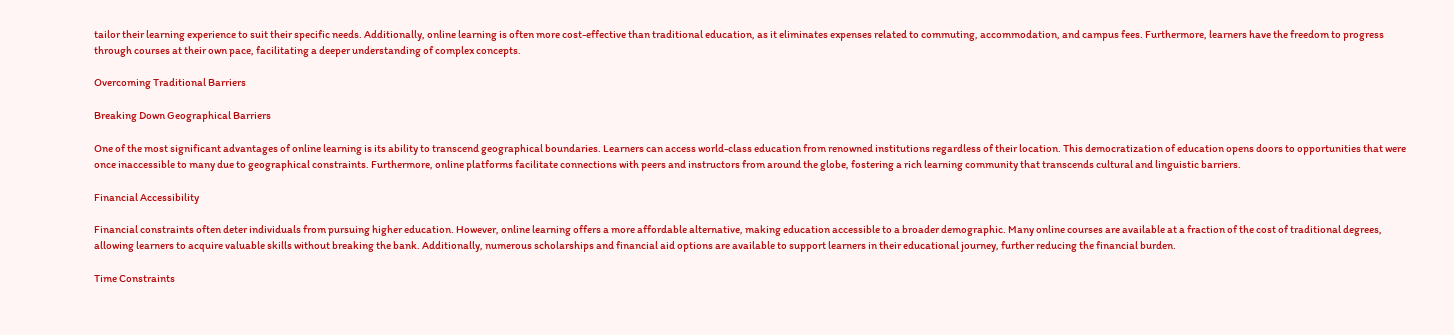tailor their learning experience to suit their specific needs. Additionally, online learning is often more cost-effective than traditional education, as it eliminates expenses related to commuting, accommodation, and campus fees. Furthermore, learners have the freedom to progress through courses at their own pace, facilitating a deeper understanding of complex concepts.

Overcoming Traditional Barriers

Breaking Down Geographical Barriers

One of the most significant advantages of online learning is its ability to transcend geographical boundaries. Learners can access world-class education from renowned institutions regardless of their location. This democratization of education opens doors to opportunities that were once inaccessible to many due to geographical constraints. Furthermore, online platforms facilitate connections with peers and instructors from around the globe, fostering a rich learning community that transcends cultural and linguistic barriers.

Financial Accessibility

Financial constraints often deter individuals from pursuing higher education. However, online learning offers a more affordable alternative, making education accessible to a broader demographic. Many online courses are available at a fraction of the cost of traditional degrees, allowing learners to acquire valuable skills without breaking the bank. Additionally, numerous scholarships and financial aid options are available to support learners in their educational journey, further reducing the financial burden.

Time Constraints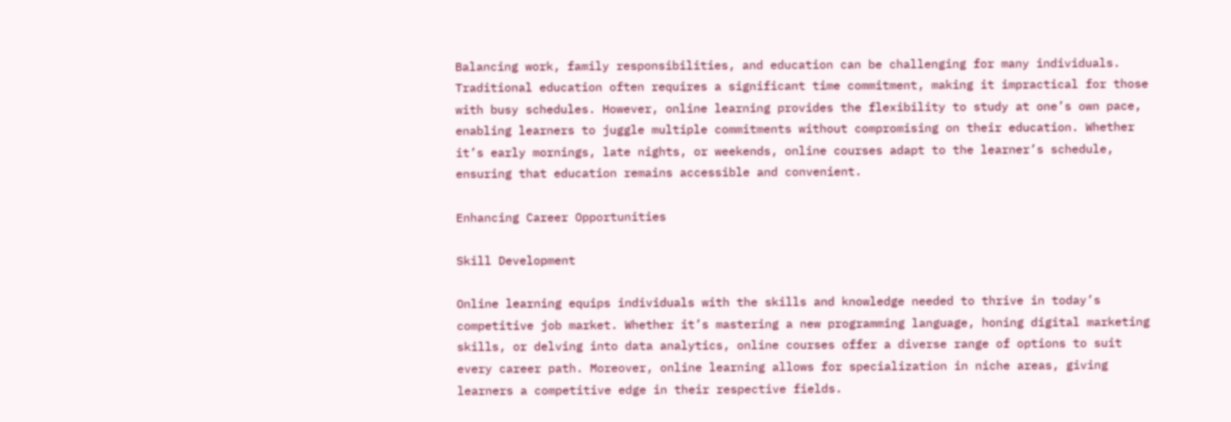Balancing work, family responsibilities, and education can be challenging for many individuals. Traditional education often requires a significant time commitment, making it impractical for those with busy schedules. However, online learning provides the flexibility to study at one’s own pace, enabling learners to juggle multiple commitments without compromising on their education. Whether it’s early mornings, late nights, or weekends, online courses adapt to the learner’s schedule, ensuring that education remains accessible and convenient.

Enhancing Career Opportunities

Skill Development

Online learning equips individuals with the skills and knowledge needed to thrive in today’s competitive job market. Whether it’s mastering a new programming language, honing digital marketing skills, or delving into data analytics, online courses offer a diverse range of options to suit every career path. Moreover, online learning allows for specialization in niche areas, giving learners a competitive edge in their respective fields.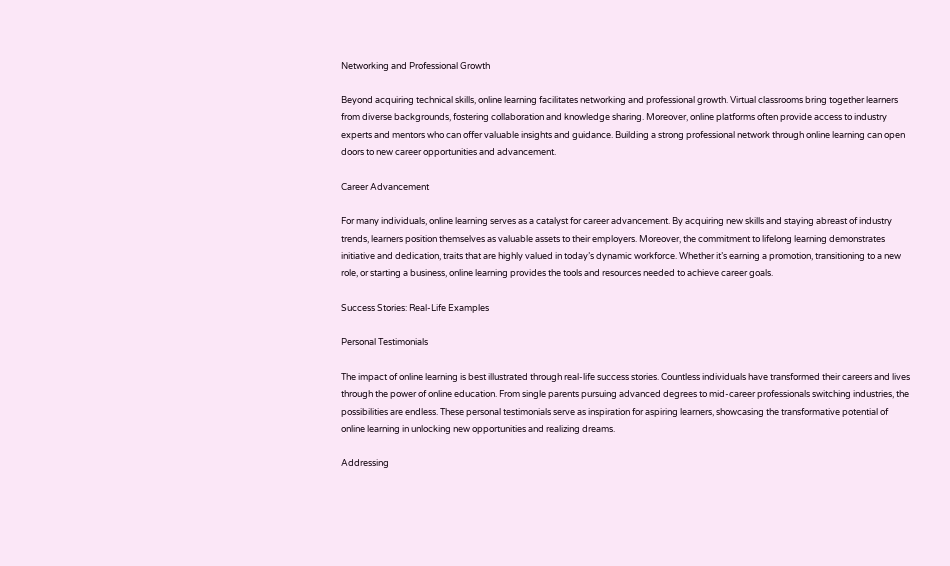Networking and Professional Growth

Beyond acquiring technical skills, online learning facilitates networking and professional growth. Virtual classrooms bring together learners from diverse backgrounds, fostering collaboration and knowledge sharing. Moreover, online platforms often provide access to industry experts and mentors who can offer valuable insights and guidance. Building a strong professional network through online learning can open doors to new career opportunities and advancement.

Career Advancement

For many individuals, online learning serves as a catalyst for career advancement. By acquiring new skills and staying abreast of industry trends, learners position themselves as valuable assets to their employers. Moreover, the commitment to lifelong learning demonstrates initiative and dedication, traits that are highly valued in today’s dynamic workforce. Whether it’s earning a promotion, transitioning to a new role, or starting a business, online learning provides the tools and resources needed to achieve career goals.

Success Stories: Real-Life Examples

Personal Testimonials

The impact of online learning is best illustrated through real-life success stories. Countless individuals have transformed their careers and lives through the power of online education. From single parents pursuing advanced degrees to mid-career professionals switching industries, the possibilities are endless. These personal testimonials serve as inspiration for aspiring learners, showcasing the transformative potential of online learning in unlocking new opportunities and realizing dreams.

Addressing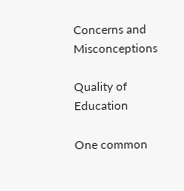Concerns and Misconceptions

Quality of Education

One common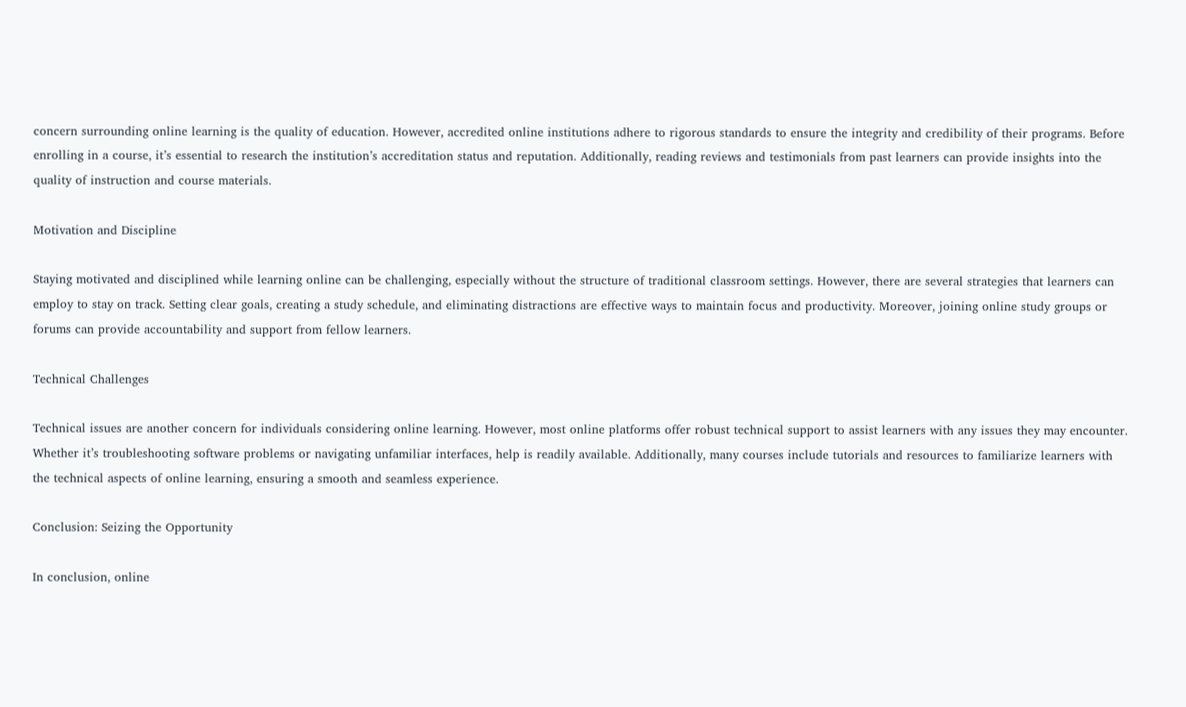concern surrounding online learning is the quality of education. However, accredited online institutions adhere to rigorous standards to ensure the integrity and credibility of their programs. Before enrolling in a course, it’s essential to research the institution’s accreditation status and reputation. Additionally, reading reviews and testimonials from past learners can provide insights into the quality of instruction and course materials.

Motivation and Discipline

Staying motivated and disciplined while learning online can be challenging, especially without the structure of traditional classroom settings. However, there are several strategies that learners can employ to stay on track. Setting clear goals, creating a study schedule, and eliminating distractions are effective ways to maintain focus and productivity. Moreover, joining online study groups or forums can provide accountability and support from fellow learners.

Technical Challenges

Technical issues are another concern for individuals considering online learning. However, most online platforms offer robust technical support to assist learners with any issues they may encounter. Whether it’s troubleshooting software problems or navigating unfamiliar interfaces, help is readily available. Additionally, many courses include tutorials and resources to familiarize learners with the technical aspects of online learning, ensuring a smooth and seamless experience.

Conclusion: Seizing the Opportunity

In conclusion, online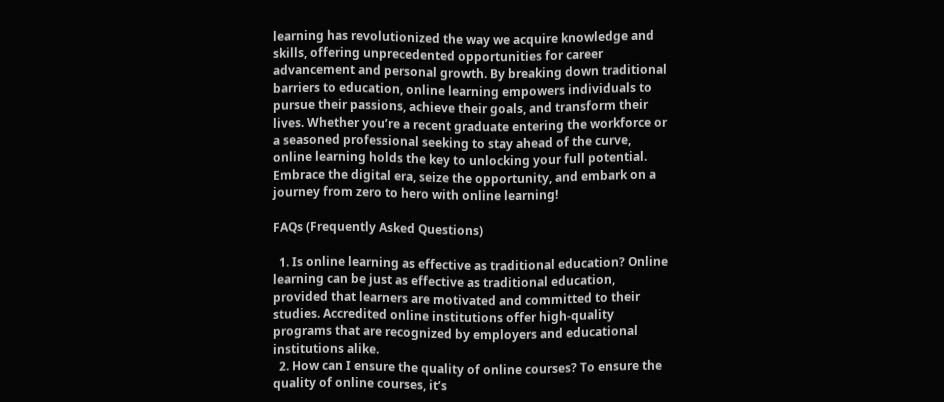learning has revolutionized the way we acquire knowledge and skills, offering unprecedented opportunities for career advancement and personal growth. By breaking down traditional barriers to education, online learning empowers individuals to pursue their passions, achieve their goals, and transform their lives. Whether you’re a recent graduate entering the workforce or a seasoned professional seeking to stay ahead of the curve, online learning holds the key to unlocking your full potential. Embrace the digital era, seize the opportunity, and embark on a journey from zero to hero with online learning!

FAQs (Frequently Asked Questions)

  1. Is online learning as effective as traditional education? Online learning can be just as effective as traditional education, provided that learners are motivated and committed to their studies. Accredited online institutions offer high-quality programs that are recognized by employers and educational institutions alike.
  2. How can I ensure the quality of online courses? To ensure the quality of online courses, it’s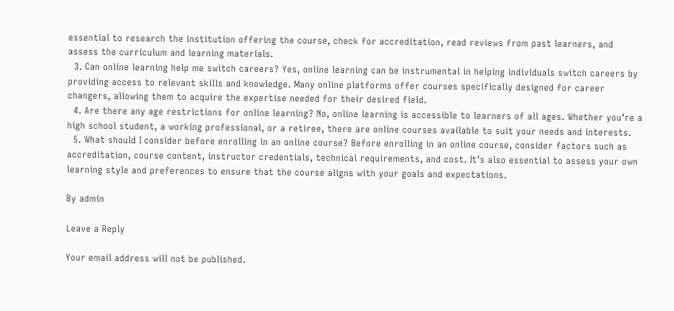essential to research the institution offering the course, check for accreditation, read reviews from past learners, and assess the curriculum and learning materials.
  3. Can online learning help me switch careers? Yes, online learning can be instrumental in helping individuals switch careers by providing access to relevant skills and knowledge. Many online platforms offer courses specifically designed for career changers, allowing them to acquire the expertise needed for their desired field.
  4. Are there any age restrictions for online learning? No, online learning is accessible to learners of all ages. Whether you’re a high school student, a working professional, or a retiree, there are online courses available to suit your needs and interests.
  5. What should I consider before enrolling in an online course? Before enrolling in an online course, consider factors such as accreditation, course content, instructor credentials, technical requirements, and cost. It’s also essential to assess your own learning style and preferences to ensure that the course aligns with your goals and expectations.

By admin

Leave a Reply

Your email address will not be published.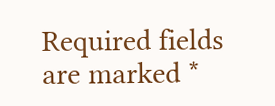Required fields are marked *